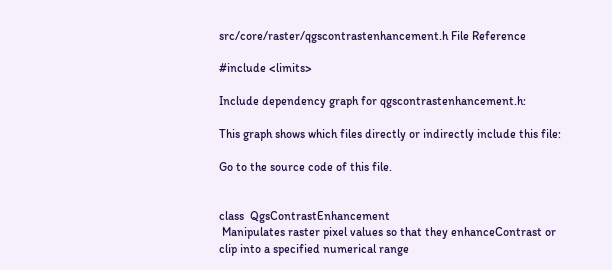src/core/raster/qgscontrastenhancement.h File Reference

#include <limits>

Include dependency graph for qgscontrastenhancement.h:

This graph shows which files directly or indirectly include this file:

Go to the source code of this file.


class  QgsContrastEnhancement
 Manipulates raster pixel values so that they enhanceContrast or clip into a specified numerical range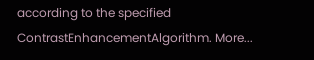according to the specified ContrastEnhancementAlgorithm. More...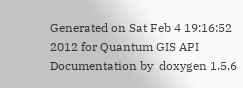Generated on Sat Feb 4 19:16:52 2012 for Quantum GIS API Documentation by  doxygen 1.5.6